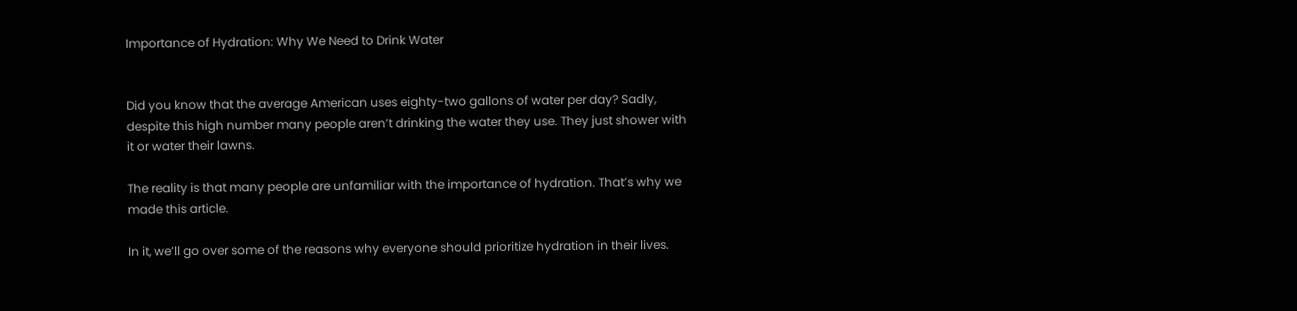Importance of Hydration: Why We Need to Drink Water


Did you know that the average American uses eighty-two gallons of water per day? Sadly, despite this high number many people aren’t drinking the water they use. They just shower with it or water their lawns.

The reality is that many people are unfamiliar with the importance of hydration. That’s why we made this article.

In it, we’ll go over some of the reasons why everyone should prioritize hydration in their lives.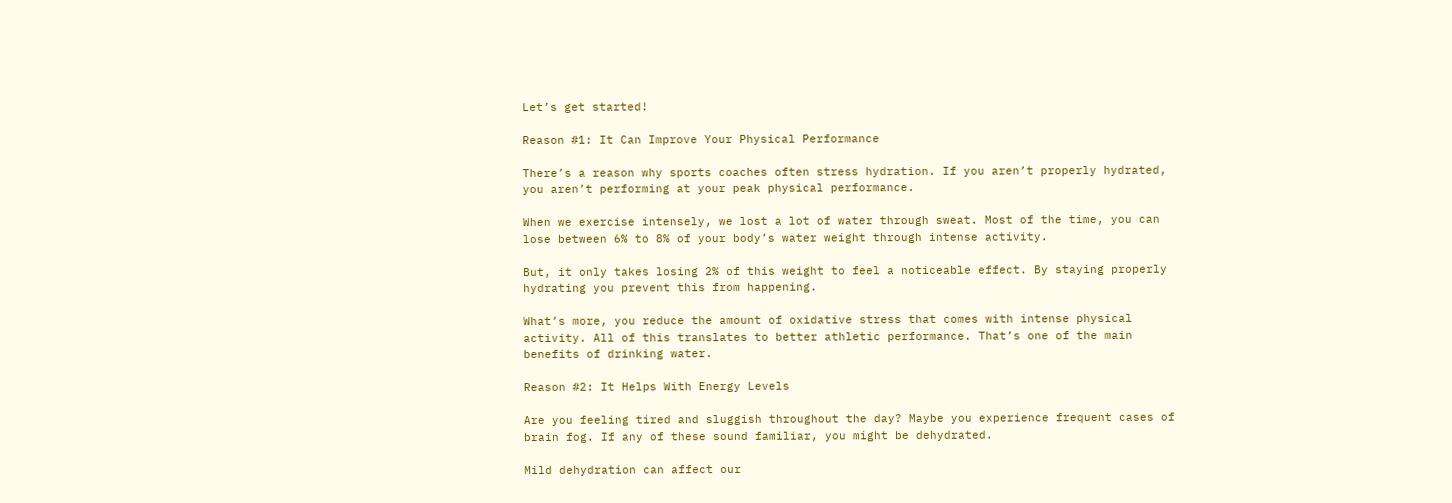Let’s get started!

Reason #1: It Can Improve Your Physical Performance

There’s a reason why sports coaches often stress hydration. If you aren’t properly hydrated, you aren’t performing at your peak physical performance.

When we exercise intensely, we lost a lot of water through sweat. Most of the time, you can lose between 6% to 8% of your body’s water weight through intense activity.

But, it only takes losing 2% of this weight to feel a noticeable effect. By staying properly hydrating you prevent this from happening.

What’s more, you reduce the amount of oxidative stress that comes with intense physical activity. All of this translates to better athletic performance. That’s one of the main benefits of drinking water.

Reason #2: It Helps With Energy Levels

Are you feeling tired and sluggish throughout the day? Maybe you experience frequent cases of brain fog. If any of these sound familiar, you might be dehydrated.

Mild dehydration can affect our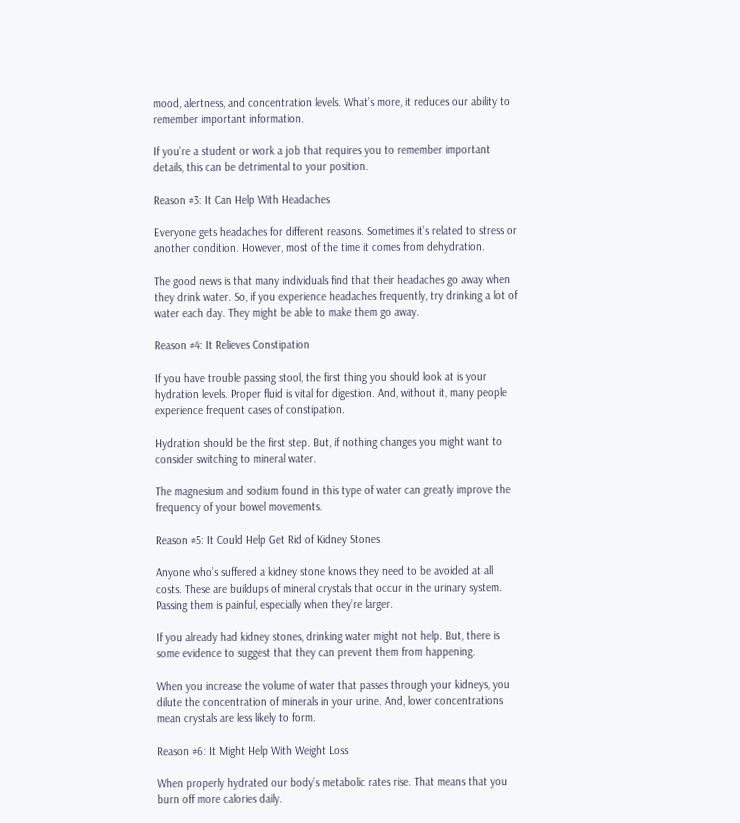mood, alertness, and concentration levels. What’s more, it reduces our ability to remember important information.

If you’re a student or work a job that requires you to remember important details, this can be detrimental to your position.

Reason #3: It Can Help With Headaches

Everyone gets headaches for different reasons. Sometimes it’s related to stress or another condition. However, most of the time it comes from dehydration.

The good news is that many individuals find that their headaches go away when they drink water. So, if you experience headaches frequently, try drinking a lot of water each day. They might be able to make them go away.

Reason #4: It Relieves Constipation

If you have trouble passing stool, the first thing you should look at is your hydration levels. Proper fluid is vital for digestion. And, without it, many people experience frequent cases of constipation.

Hydration should be the first step. But, if nothing changes you might want to consider switching to mineral water.

The magnesium and sodium found in this type of water can greatly improve the frequency of your bowel movements.

Reason #5: It Could Help Get Rid of Kidney Stones

Anyone who’s suffered a kidney stone knows they need to be avoided at all costs. These are buildups of mineral crystals that occur in the urinary system. Passing them is painful, especially when they’re larger.

If you already had kidney stones, drinking water might not help. But, there is some evidence to suggest that they can prevent them from happening.

When you increase the volume of water that passes through your kidneys, you dilute the concentration of minerals in your urine. And, lower concentrations mean crystals are less likely to form.

Reason #6: It Might Help With Weight Loss

When properly hydrated our body’s metabolic rates rise. That means that you burn off more calories daily.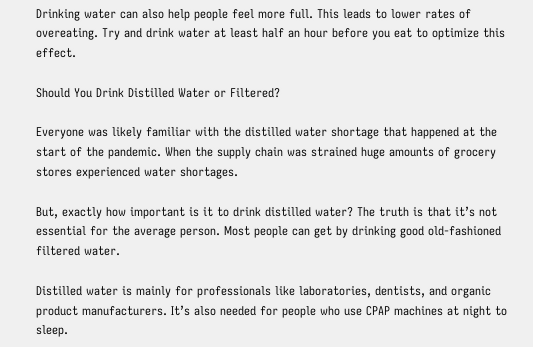Drinking water can also help people feel more full. This leads to lower rates of overeating. Try and drink water at least half an hour before you eat to optimize this effect.

Should You Drink Distilled Water or Filtered?

Everyone was likely familiar with the distilled water shortage that happened at the start of the pandemic. When the supply chain was strained huge amounts of grocery stores experienced water shortages.

But, exactly how important is it to drink distilled water? The truth is that it’s not essential for the average person. Most people can get by drinking good old-fashioned filtered water.

Distilled water is mainly for professionals like laboratories, dentists, and organic product manufacturers. It’s also needed for people who use CPAP machines at night to sleep.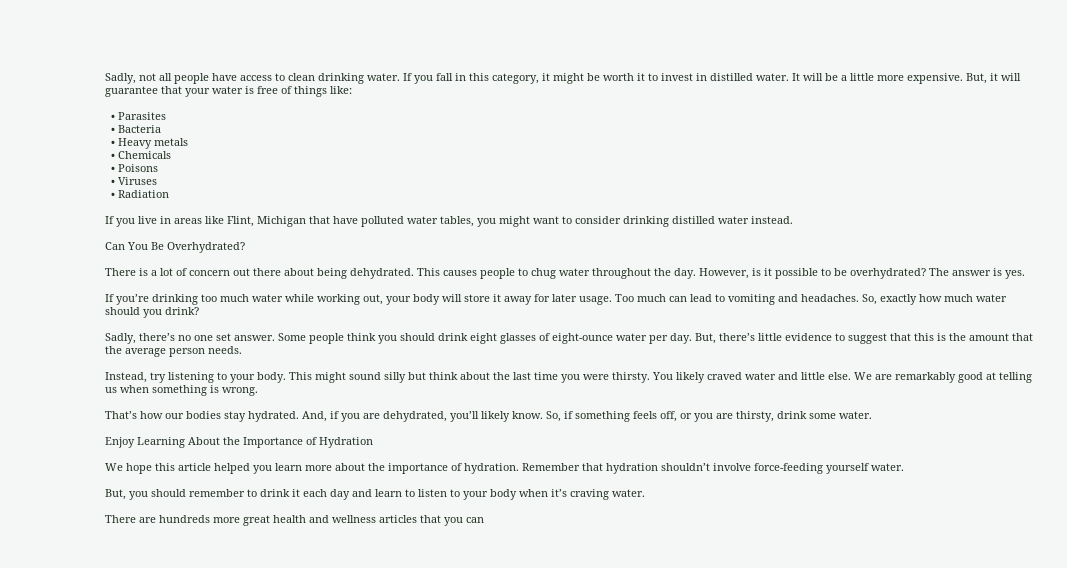Sadly, not all people have access to clean drinking water. If you fall in this category, it might be worth it to invest in distilled water. It will be a little more expensive. But, it will guarantee that your water is free of things like:

  • Parasites
  • Bacteria
  • Heavy metals
  • Chemicals
  • Poisons
  • Viruses
  • Radiation

If you live in areas like Flint, Michigan that have polluted water tables, you might want to consider drinking distilled water instead.

Can You Be Overhydrated?

There is a lot of concern out there about being dehydrated. This causes people to chug water throughout the day. However, is it possible to be overhydrated? The answer is yes.

If you’re drinking too much water while working out, your body will store it away for later usage. Too much can lead to vomiting and headaches. So, exactly how much water should you drink?

Sadly, there’s no one set answer. Some people think you should drink eight glasses of eight-ounce water per day. But, there’s little evidence to suggest that this is the amount that the average person needs.

Instead, try listening to your body. This might sound silly but think about the last time you were thirsty. You likely craved water and little else. We are remarkably good at telling us when something is wrong.

That’s how our bodies stay hydrated. And, if you are dehydrated, you’ll likely know. So, if something feels off, or you are thirsty, drink some water.

Enjoy Learning About the Importance of Hydration

We hope this article helped you learn more about the importance of hydration. Remember that hydration shouldn’t involve force-feeding yourself water.

But, you should remember to drink it each day and learn to listen to your body when it’s craving water.

There are hundreds more great health and wellness articles that you can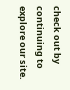check out by continuing to explore our site.